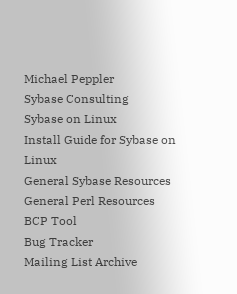Michael Peppler
Sybase Consulting
Sybase on Linux
Install Guide for Sybase on Linux
General Sybase Resources
General Perl Resources
BCP Tool
Bug Tracker
Mailing List Archive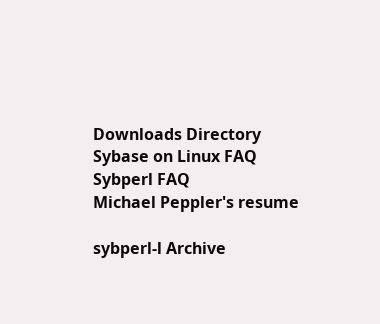Downloads Directory
Sybase on Linux FAQ
Sybperl FAQ
Michael Peppler's resume

sybperl-l Archive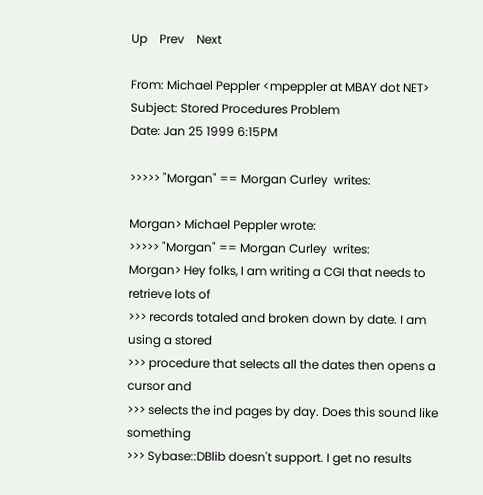Up    Prev    Next

From: Michael Peppler <mpeppler at MBAY dot NET>
Subject: Stored Procedures Problem
Date: Jan 25 1999 6:15PM

>>>>> "Morgan" == Morgan Curley  writes:

Morgan> Michael Peppler wrote:
>>>>> "Morgan" == Morgan Curley  writes:
Morgan> Hey folks, I am writing a CGI that needs to retrieve lots of
>>> records totaled and broken down by date. I am using a stored
>>> procedure that selects all the dates then opens a cursor and
>>> selects the ind pages by day. Does this sound like something
>>> Sybase::DBlib doesn't support. I get no results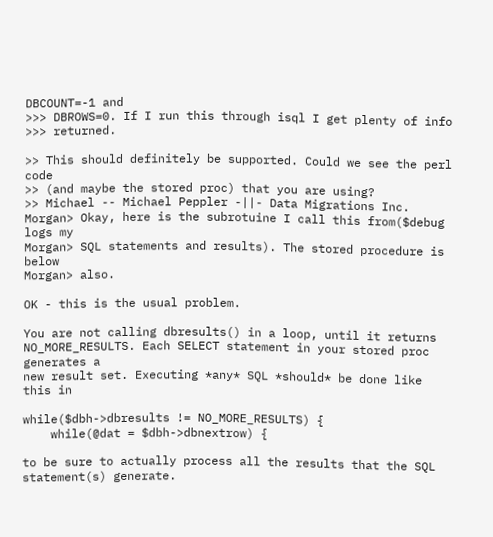DBCOUNT=-1 and
>>> DBROWS=0. If I run this through isql I get plenty of info
>>> returned.

>> This should definitely be supported. Could we see the perl code
>> (and maybe the stored proc) that you are using?
>> Michael -- Michael Peppler -||- Data Migrations Inc.
Morgan> Okay, here is the subrotuine I call this from($debug logs my
Morgan> SQL statements and results). The stored procedure is below
Morgan> also.

OK - this is the usual problem.

You are not calling dbresults() in a loop, until it returns
NO_MORE_RESULTS. Each SELECT statement in your stored proc generates a
new result set. Executing *any* SQL *should* be done like this in

while($dbh->dbresults != NO_MORE_RESULTS) {
    while(@dat = $dbh->dbnextrow) {

to be sure to actually process all the results that the SQL
statement(s) generate.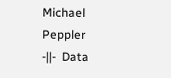Michael Peppler         -||-  Data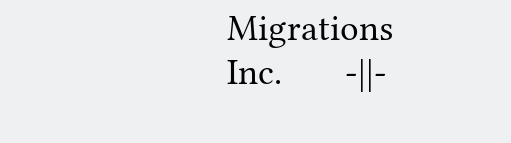Migrations Inc.       -||-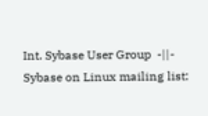Int. Sybase User Group  -||-
Sybase on Linux mailing list: